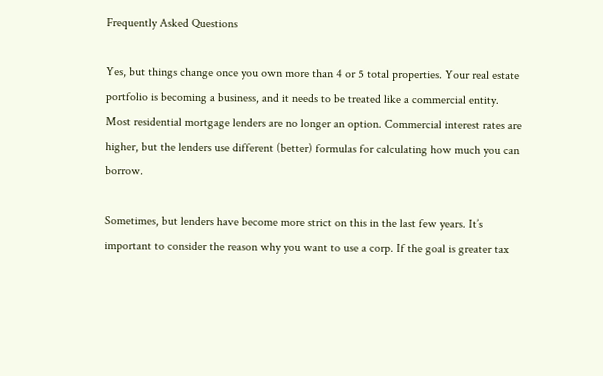Frequently Asked Questions

Yes, but things change once you own more than 4 or 5 total properties. Your real estate portfolio is becoming a business, and it needs to be treated like a commercial entity. Most residential mortgage lenders are no longer an option. Commercial interest rates are higher, but the lenders use different (better) formulas for calculating how much you can borrow.

Sometimes, but lenders have become more strict on this in the last few years. It’s important to consider the reason why you want to use a corp. If the goal is greater tax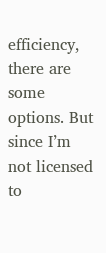efficiency, there are some options. But since I’m not licensed to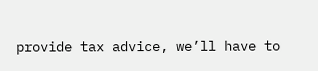provide tax advice, we’ll have to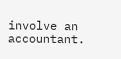involve an accountant.